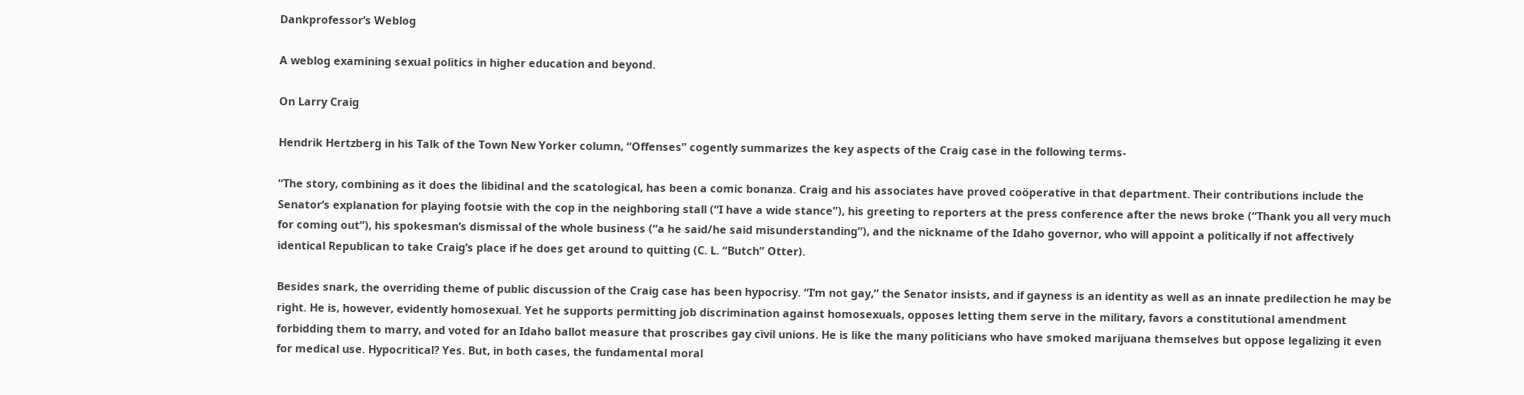Dankprofessor’s Weblog

A weblog examining sexual politics in higher education and beyond.

On Larry Craig

Hendrik Hertzberg in his Talk of the Town New Yorker column, “Offenses” cogently summarizes the key aspects of the Craig case in the following terms-

“The story, combining as it does the libidinal and the scatological, has been a comic bonanza. Craig and his associates have proved coöperative in that department. Their contributions include the Senator’s explanation for playing footsie with the cop in the neighboring stall (“I have a wide stance”), his greeting to reporters at the press conference after the news broke (“Thank you all very much for coming out”), his spokesman’s dismissal of the whole business (“a he said/he said misunderstanding”), and the nickname of the Idaho governor, who will appoint a politically if not affectively identical Republican to take Craig’s place if he does get around to quitting (C. L. “Butch” Otter).

Besides snark, the overriding theme of public discussion of the Craig case has been hypocrisy. “I’m not gay,” the Senator insists, and if gayness is an identity as well as an innate predilection he may be right. He is, however, evidently homosexual. Yet he supports permitting job discrimination against homosexuals, opposes letting them serve in the military, favors a constitutional amendment forbidding them to marry, and voted for an Idaho ballot measure that proscribes gay civil unions. He is like the many politicians who have smoked marijuana themselves but oppose legalizing it even for medical use. Hypocritical? Yes. But, in both cases, the fundamental moral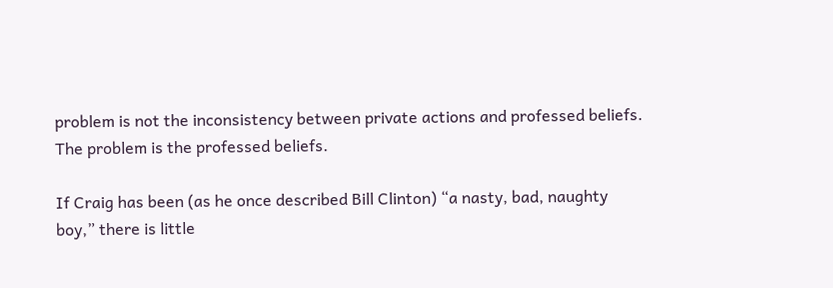problem is not the inconsistency between private actions and professed beliefs. The problem is the professed beliefs.

If Craig has been (as he once described Bill Clinton) “a nasty, bad, naughty boy,” there is little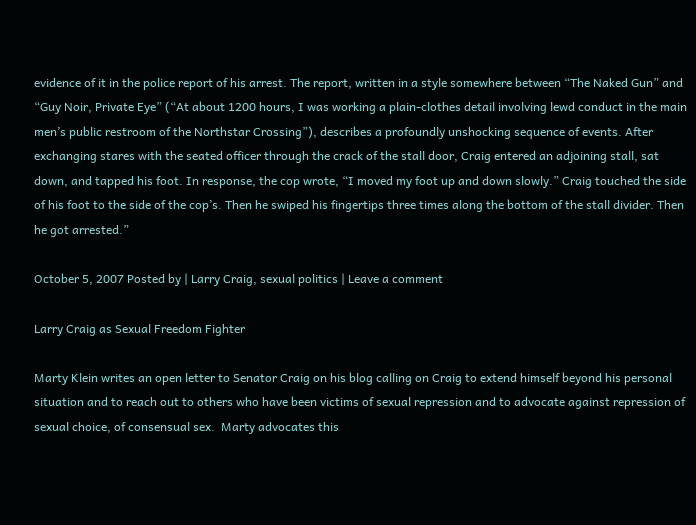evidence of it in the police report of his arrest. The report, written in a style somewhere between “The Naked Gun” and “Guy Noir, Private Eye” (“At about 1200 hours, I was working a plain-clothes detail involving lewd conduct in the main men’s public restroom of the Northstar Crossing”), describes a profoundly unshocking sequence of events. After exchanging stares with the seated officer through the crack of the stall door, Craig entered an adjoining stall, sat down, and tapped his foot. In response, the cop wrote, “I moved my foot up and down slowly.” Craig touched the side of his foot to the side of the cop’s. Then he swiped his fingertips three times along the bottom of the stall divider. Then he got arrested.”

October 5, 2007 Posted by | Larry Craig, sexual politics | Leave a comment

Larry Craig as Sexual Freedom Fighter

Marty Klein writes an open letter to Senator Craig on his blog calling on Craig to extend himself beyond his personal situation and to reach out to others who have been victims of sexual repression and to advocate against repression of sexual choice, of consensual sex.  Marty advocates this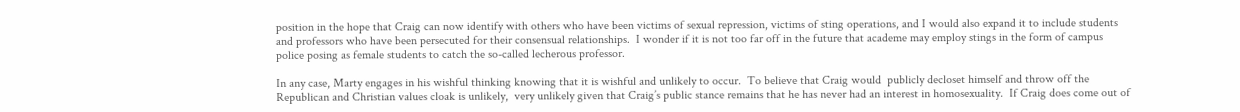position in the hope that Craig can now identify with others who have been victims of sexual repression, victims of sting operations, and I would also expand it to include students and professors who have been persecuted for their consensual relationships.  I wonder if it is not too far off in the future that academe may employ stings in the form of campus police posing as female students to catch the so-called lecherous professor.

In any case, Marty engages in his wishful thinking knowing that it is wishful and unlikely to occur.  To believe that Craig would  publicly decloset himself and throw off the Republican and Christian values cloak is unlikely,  very unlikely given that Craig’s public stance remains that he has never had an interest in homosexuality.  If Craig does come out of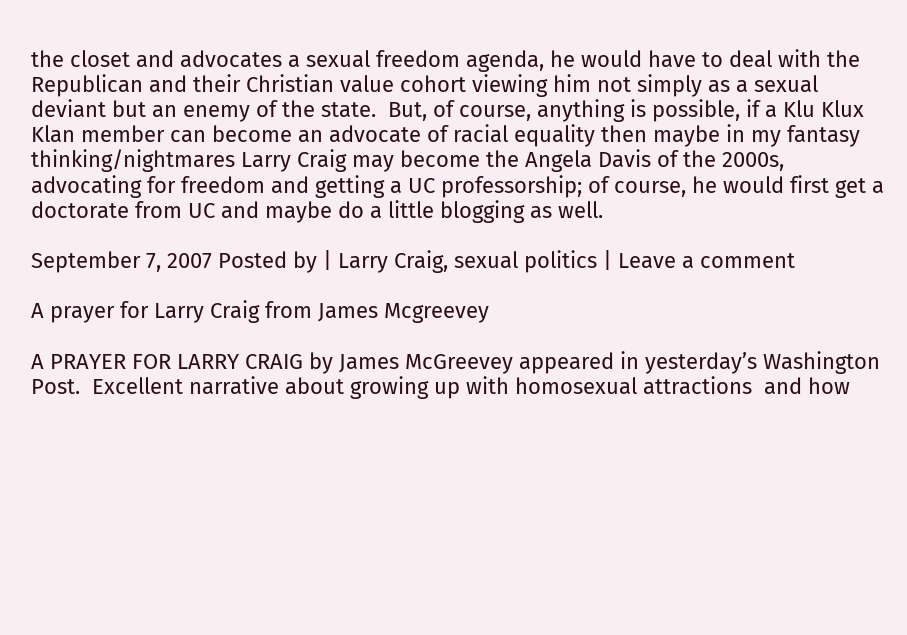the closet and advocates a sexual freedom agenda, he would have to deal with the Republican and their Christian value cohort viewing him not simply as a sexual deviant but an enemy of the state.  But, of course, anything is possible, if a Klu Klux Klan member can become an advocate of racial equality then maybe in my fantasy thinking/nightmares Larry Craig may become the Angela Davis of the 2000s, advocating for freedom and getting a UC professorship; of course, he would first get a doctorate from UC and maybe do a little blogging as well.

September 7, 2007 Posted by | Larry Craig, sexual politics | Leave a comment

A prayer for Larry Craig from James Mcgreevey

A PRAYER FOR LARRY CRAIG by James McGreevey appeared in yesterday’s Washington Post.  Excellent narrative about growing up with homosexual attractions  and how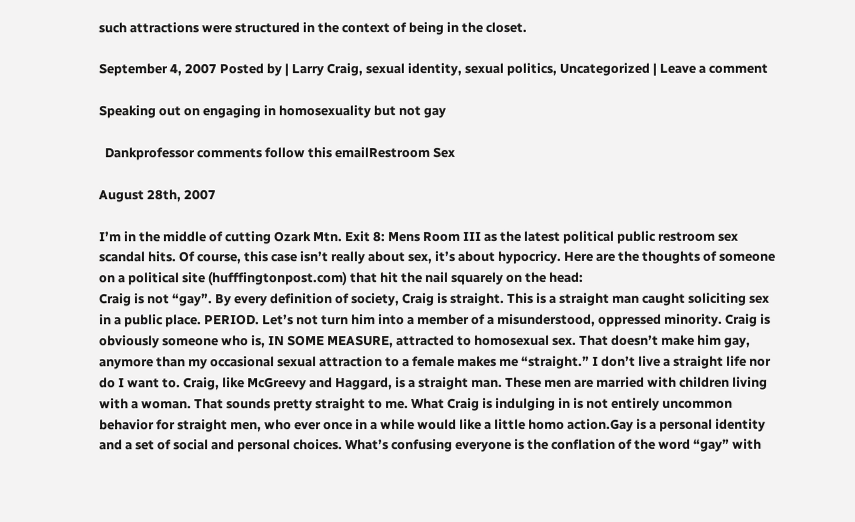such attractions were structured in the context of being in the closet.

September 4, 2007 Posted by | Larry Craig, sexual identity, sexual politics, Uncategorized | Leave a comment

Speaking out on engaging in homosexuality but not gay

  Dankprofessor comments follow this emailRestroom Sex

August 28th, 2007

I’m in the middle of cutting Ozark Mtn. Exit 8: Mens Room III as the latest political public restroom sex scandal hits. Of course, this case isn’t really about sex, it’s about hypocricy. Here are the thoughts of someone on a political site (hufffingtonpost.com) that hit the nail squarely on the head:
Craig is not “gay”. By every definition of society, Craig is straight. This is a straight man caught soliciting sex in a public place. PERIOD. Let’s not turn him into a member of a misunderstood, oppressed minority. Craig is obviously someone who is, IN SOME MEASURE, attracted to homosexual sex. That doesn’t make him gay, anymore than my occasional sexual attraction to a female makes me “straight.” I don’t live a straight life nor do I want to. Craig, like McGreevy and Haggard, is a straight man. These men are married with children living with a woman. That sounds pretty straight to me. What Craig is indulging in is not entirely uncommon behavior for straight men, who ever once in a while would like a little homo action.Gay is a personal identity and a set of social and personal choices. What’s confusing everyone is the conflation of the word “gay” with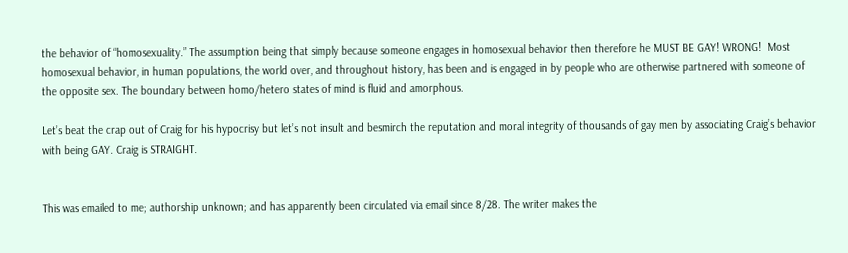the behavior of “homosexuality.” The assumption being that simply because someone engages in homosexual behavior then therefore he MUST BE GAY! WRONG!  Most homosexual behavior, in human populations, the world over, and throughout history, has been and is engaged in by people who are otherwise partnered with someone of the opposite sex. The boundary between homo/hetero states of mind is fluid and amorphous.

Let’s beat the crap out of Craig for his hypocrisy but let’s not insult and besmirch the reputation and moral integrity of thousands of gay men by associating Craig’s behavior with being GAY. Craig is STRAIGHT.


This was emailed to me; authorship unknown; and has apparently been circulated via email since 8/28. The writer makes the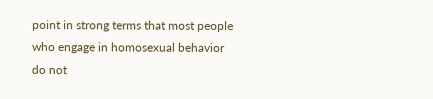point in strong terms that most people who engage in homosexual behavior do not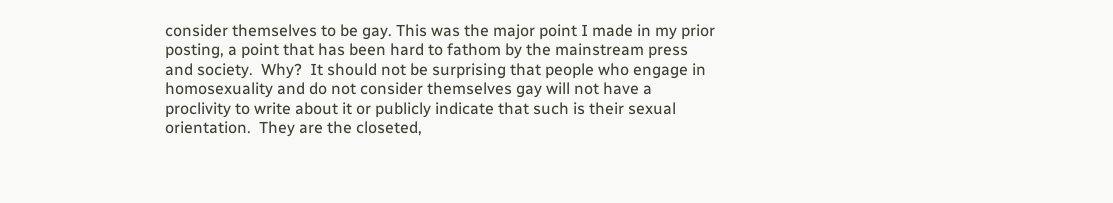consider themselves to be gay. This was the major point I made in my prior posting, a point that has been hard to fathom by the mainstream press and society.  Why?  It should not be surprising that people who engage in homosexuality and do not consider themselves gay will not have a proclivity to write about it or publicly indicate that such is their sexual orientation.  They are the closeted,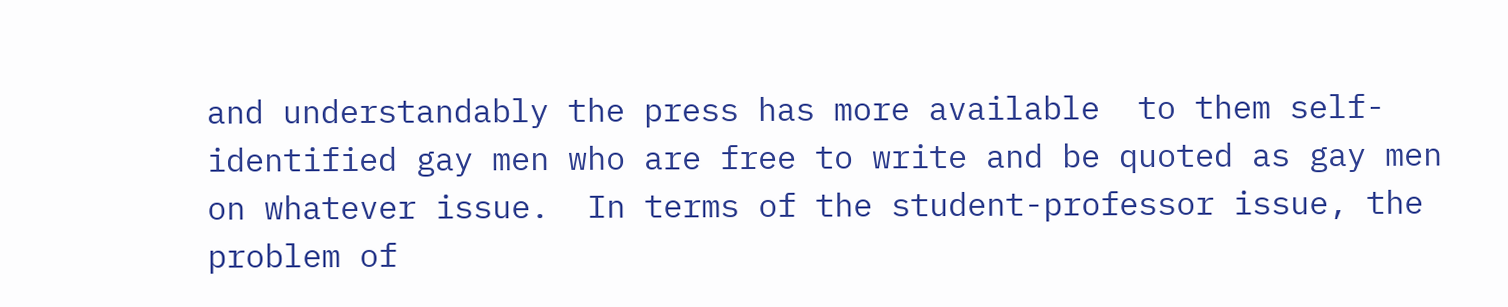and understandably the press has more available  to them self-identified gay men who are free to write and be quoted as gay men on whatever issue.  In terms of the student-professor issue, the problem of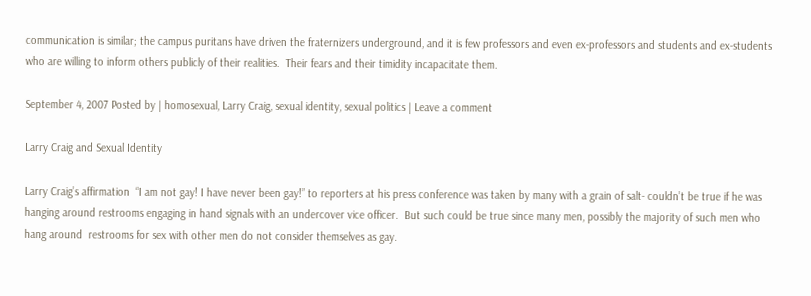communication is similar; the campus puritans have driven the fraternizers underground, and it is few professors and even ex-professors and students and ex-students  who are willing to inform others publicly of their realities.  Their fears and their timidity incapacitate them.

September 4, 2007 Posted by | homosexual, Larry Craig, sexual identity, sexual politics | Leave a comment

Larry Craig and Sexual Identity

Larry Craig’s affirmation  “I am not gay! I have never been gay!” to reporters at his press conference was taken by many with a grain of salt- couldn’t be true if he was hanging around restrooms engaging in hand signals with an undercover vice officer.  But such could be true since many men, possibly the majority of such men who hang around  restrooms for sex with other men do not consider themselves as gay.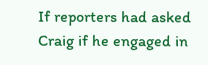If reporters had asked Craig if he engaged in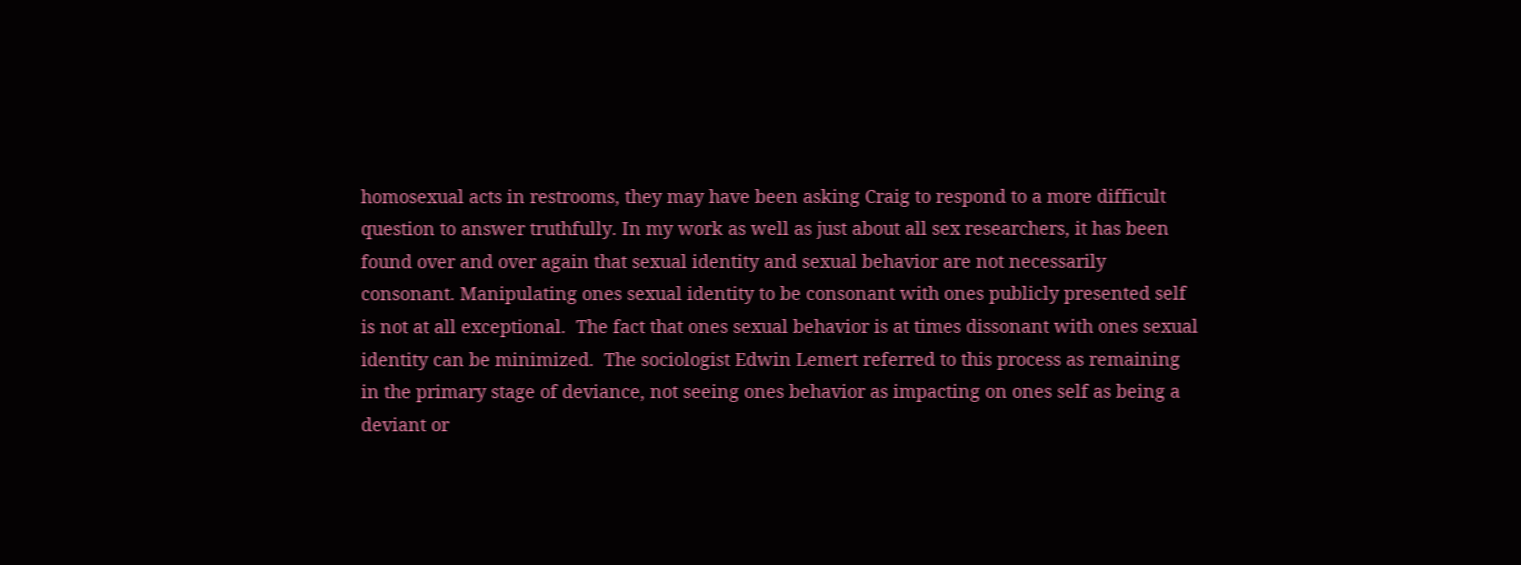homosexual acts in restrooms, they may have been asking Craig to respond to a more difficult question to answer truthfully. In my work as well as just about all sex researchers, it has been found over and over again that sexual identity and sexual behavior are not necessarily  consonant. Manipulating ones sexual identity to be consonant with ones publicly presented self is not at all exceptional.  The fact that ones sexual behavior is at times dissonant with ones sexual identity can be minimized.  The sociologist Edwin Lemert referred to this process as remaining in the primary stage of deviance, not seeing ones behavior as impacting on ones self as being a deviant or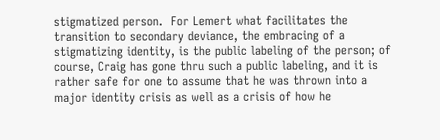stigmatized person.  For Lemert what facilitates the transition to secondary deviance, the embracing of a stigmatizing identity, is the public labeling of the person; of course, Craig has gone thru such a public labeling, and it is rather safe for one to assume that he was thrown into a major identity crisis as well as a crisis of how he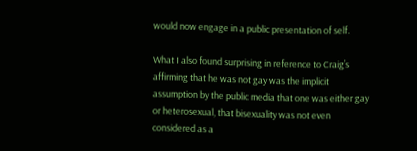would now engage in a public presentation of self.

What I also found surprising in reference to Craig’s affirming that he was not gay was the implicit assumption by the public media that one was either gay or heterosexual, that bisexuality was not even considered as a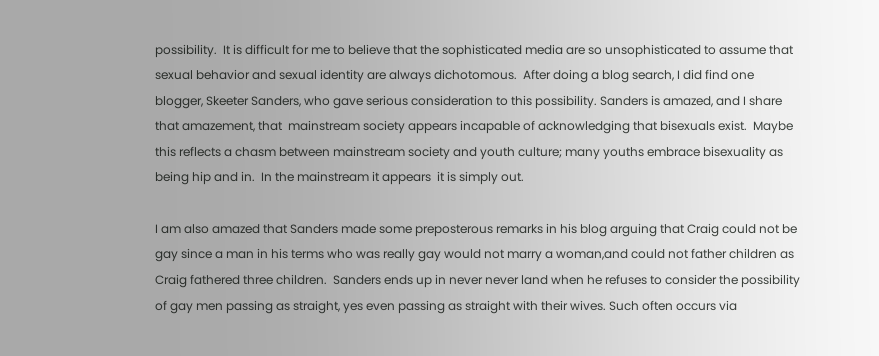possibility.  It is difficult for me to believe that the sophisticated media are so unsophisticated to assume that sexual behavior and sexual identity are always dichotomous.  After doing a blog search, I did find one blogger, Skeeter Sanders, who gave serious consideration to this possibility. Sanders is amazed, and I share that amazement, that  mainstream society appears incapable of acknowledging that bisexuals exist.  Maybe this reflects a chasm between mainstream society and youth culture; many youths embrace bisexuality as being hip and in.  In the mainstream it appears  it is simply out.

I am also amazed that Sanders made some preposterous remarks in his blog arguing that Craig could not be gay since a man in his terms who was really gay would not marry a woman,and could not father children as Craig fathered three children.  Sanders ends up in never never land when he refuses to consider the possibility of gay men passing as straight, yes even passing as straight with their wives. Such often occurs via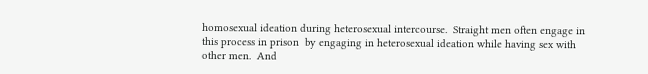homosexual ideation during heterosexual intercourse.  Straight men often engage in this process in prison  by engaging in heterosexual ideation while having sex with other men.  And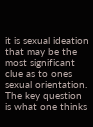it is sexual ideation that may be the most significant clue as to ones sexual orientation.  The key question is what one thinks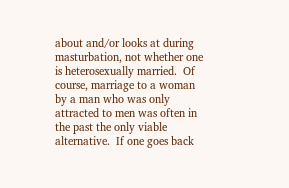about and/or looks at during masturbation, not whether one is heterosexually married.  Of course, marriage to a woman by a man who was only attracted to men was often in the past the only viable alternative.  If one goes back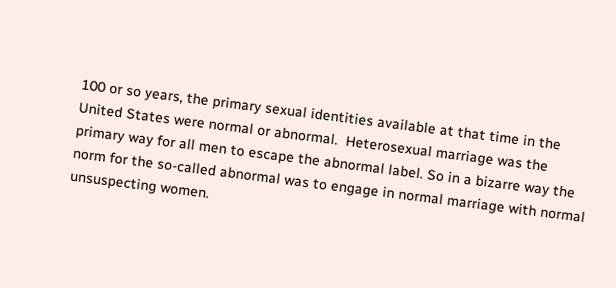100 or so years, the primary sexual identities available at that time in the United States were normal or abnormal.  Heterosexual marriage was the primary way for all men to escape the abnormal label. So in a bizarre way the norm for the so-called abnormal was to engage in normal marriage with normal unsuspecting women.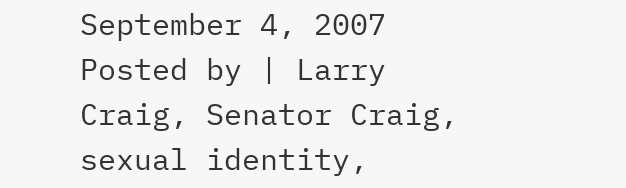September 4, 2007 Posted by | Larry Craig, Senator Craig, sexual identity,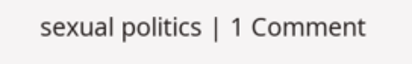sexual politics | 1 Comment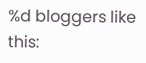%d bloggers like this: